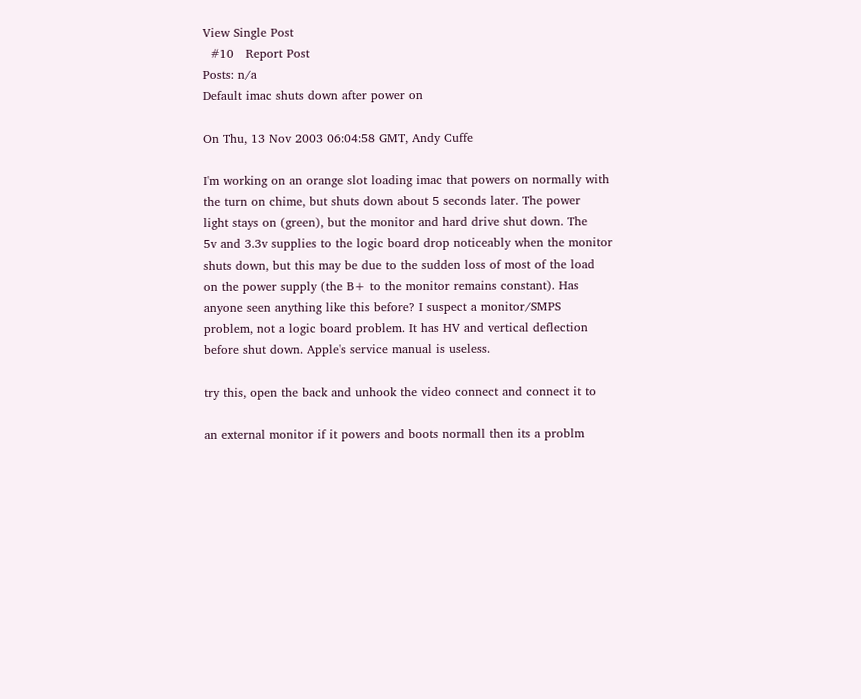View Single Post
  #10   Report Post
Posts: n/a
Default imac shuts down after power on

On Thu, 13 Nov 2003 06:04:58 GMT, Andy Cuffe

I'm working on an orange slot loading imac that powers on normally with
the turn on chime, but shuts down about 5 seconds later. The power
light stays on (green), but the monitor and hard drive shut down. The
5v and 3.3v supplies to the logic board drop noticeably when the monitor
shuts down, but this may be due to the sudden loss of most of the load
on the power supply (the B+ to the monitor remains constant). Has
anyone seen anything like this before? I suspect a monitor/SMPS
problem, not a logic board problem. It has HV and vertical deflection
before shut down. Apple's service manual is useless.

try this, open the back and unhook the video connect and connect it to

an external monitor if it powers and boots normall then its a problm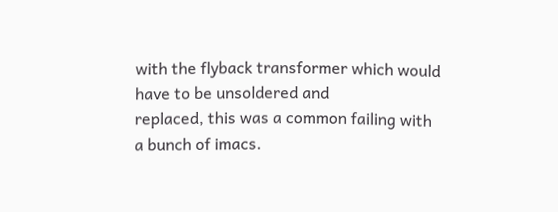with the flyback transformer which would have to be unsoldered and
replaced, this was a common failing with a bunch of imacs.